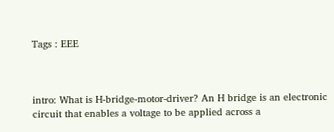Tags : EEE



intro: What is H-bridge-motor-driver? An H bridge is an electronic circuit that enables a voltage to be applied across a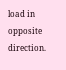load in opposite direction.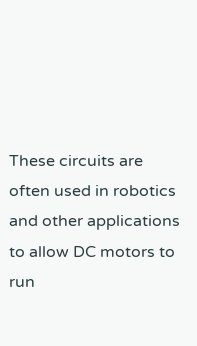These circuits are often used in robotics and other applications to allow DC motors to run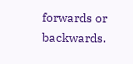forwards or backwards.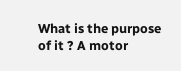What is the purpose of it ? A motor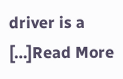driver is a […]Read More